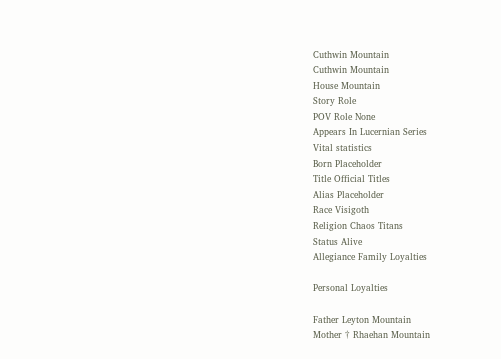Cuthwin Mountain
Cuthwin Mountain
House Mountain
Story Role
POV Role None
Appears In Lucernian Series
Vital statistics
Born Placeholder
Title Official Titles
Alias Placeholder
Race Visigoth
Religion Chaos Titans
Status Alive
Allegiance Family Loyalties

Personal Loyalties

Father Leyton Mountain
Mother † Rhaehan Mountain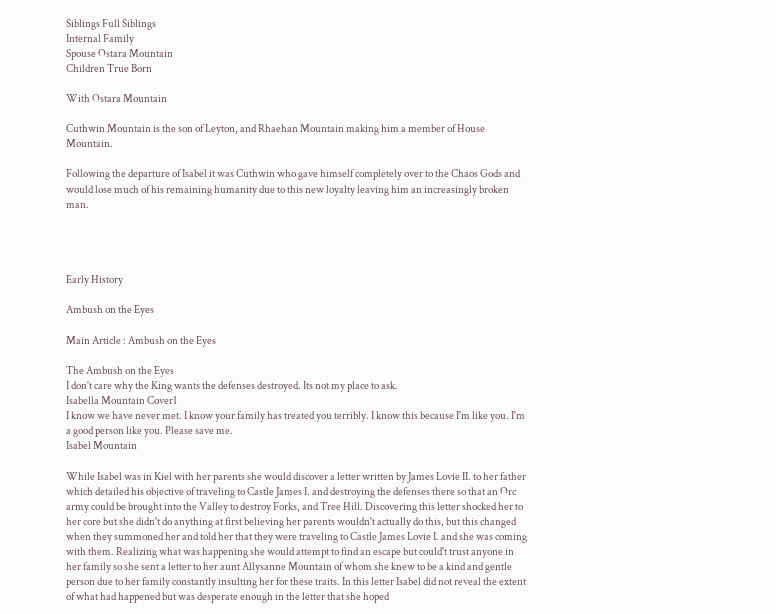Siblings Full Siblings
Internal Family
Spouse Ostara Mountain
Children True Born

With Ostara Mountain

Cuthwin Mountain is the son of Leyton, and Rhaehan Mountain making him a member of House Mountain.

Following the departure of Isabel it was Cuthwin who gave himself completely over to the Chaos Gods and would lose much of his remaining humanity due to this new loyalty leaving him an increasingly broken man.




Early History

Ambush on the Eyes

Main Article : Ambush on the Eyes

The Ambush on the Eyes
I don't care why the King wants the defenses destroyed. Its not my place to ask.
Isabella Mountain Cover1
I know we have never met. I know your family has treated you terribly. I know this because I'm like you. I'm a good person like you. Please save me.
Isabel Mountain

While Isabel was in Kiel with her parents she would discover a letter written by James Lovie II. to her father which detailed his objective of traveling to Castle James I. and destroying the defenses there so that an Orc army could be brought into the Valley to destroy Forks, and Tree Hill. Discovering this letter shocked her to her core but she didn't do anything at first believing her parents wouldn't actually do this, but this changed when they summoned her and told her that they were traveling to Castle James Lovie I. and she was coming with them. Realizing what was happening she would attempt to find an escape but could't trust anyone in her family so she sent a letter to her aunt Allysanne Mountain of whom she knew to be a kind and gentle person due to her family constantly insulting her for these traits. In this letter Isabel did not reveal the extent of what had happened but was desperate enough in the letter that she hoped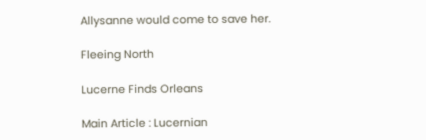Allysanne would come to save her.

Fleeing North

Lucerne Finds Orleans

Main Article : Lucernian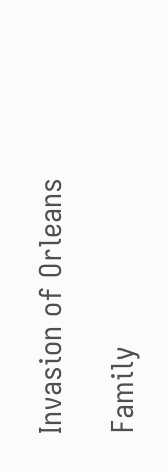Invasion of Orleans

Family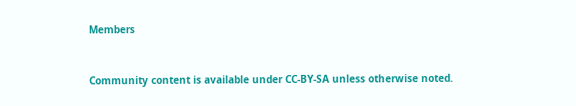Members


Community content is available under CC-BY-SA unless otherwise noted.